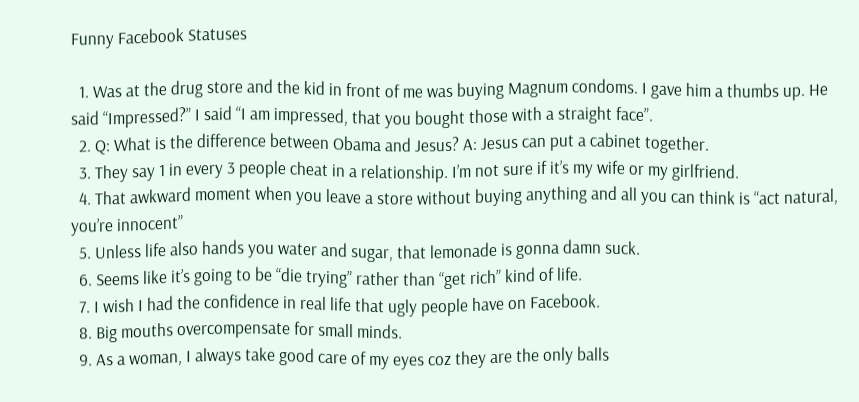Funny Facebook Statuses

  1. Was at the drug store and the kid in front of me was buying Magnum condoms. I gave him a thumbs up. He said “Impressed?” I said “I am impressed, that you bought those with a straight face”.
  2. Q: What is the difference between Obama and Jesus? A: Jesus can put a cabinet together.
  3. They say 1 in every 3 people cheat in a relationship. I’m not sure if it’s my wife or my girlfriend.
  4. That awkward moment when you leave a store without buying anything and all you can think is “act natural, you’re innocent”
  5. Unless life also hands you water and sugar, that lemonade is gonna damn suck.
  6. Seems like it’s going to be “die trying” rather than “get rich” kind of life.
  7. I wish I had the confidence in real life that ugly people have on Facebook.
  8. Big mouths overcompensate for small minds.
  9. As a woman, I always take good care of my eyes coz they are the only balls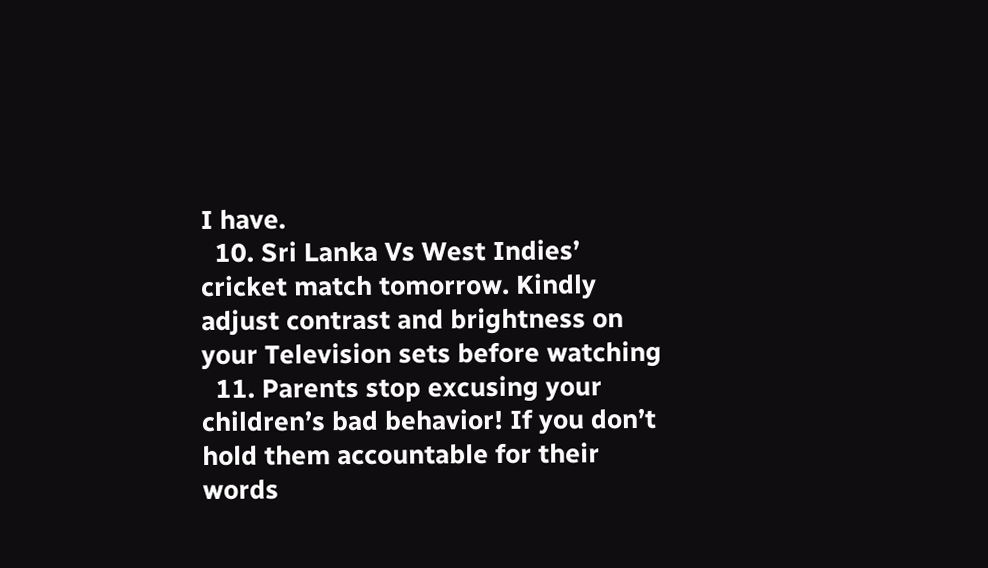I have.
  10. Sri Lanka Vs West Indies’ cricket match tomorrow. Kindly adjust contrast and brightness on your Television sets before watching
  11. Parents stop excusing your children’s bad behavior! If you don’t hold them accountable for their words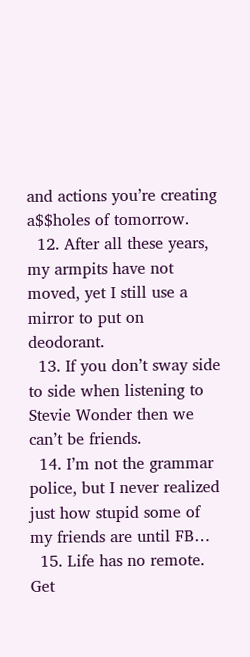and actions you’re creating a$$holes of tomorrow.
  12. After all these years, my armpits have not moved, yet I still use a mirror to put on deodorant.
  13. If you don’t sway side to side when listening to Stevie Wonder then we can’t be friends.
  14. I’m not the grammar police, but I never realized just how stupid some of my friends are until FB…
  15. Life has no remote. Get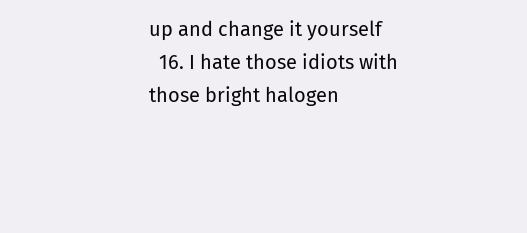up and change it yourself
  16. I hate those idiots with those bright halogen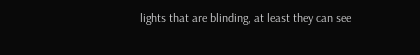lights that are blinding, at least they can see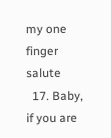my one finger salute
  17. Baby, if you are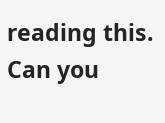reading this. Can you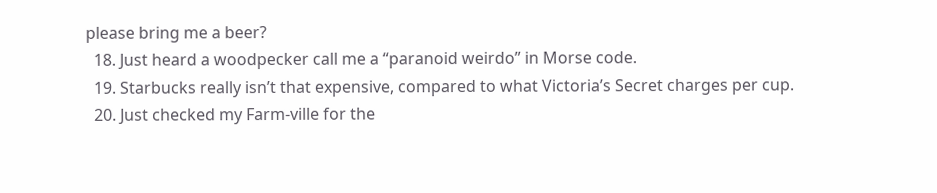please bring me a beer?
  18. Just heard a woodpecker call me a “paranoid weirdo” in Morse code.
  19. Starbucks really isn’t that expensive, compared to what Victoria’s Secret charges per cup.
  20. Just checked my Farm-ville for the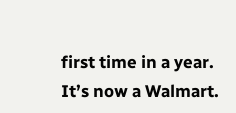first time in a year. It’s now a Walmart.